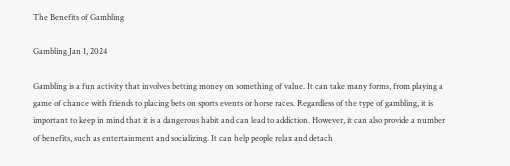The Benefits of Gambling

Gambling Jan 1, 2024

Gambling is a fun activity that involves betting money on something of value. It can take many forms, from playing a game of chance with friends to placing bets on sports events or horse races. Regardless of the type of gambling, it is important to keep in mind that it is a dangerous habit and can lead to addiction. However, it can also provide a number of benefits, such as entertainment and socializing. It can help people relax and detach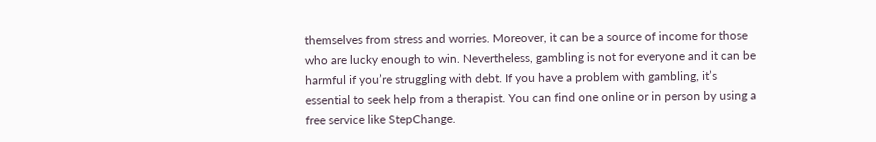themselves from stress and worries. Moreover, it can be a source of income for those who are lucky enough to win. Nevertheless, gambling is not for everyone and it can be harmful if you’re struggling with debt. If you have a problem with gambling, it’s essential to seek help from a therapist. You can find one online or in person by using a free service like StepChange.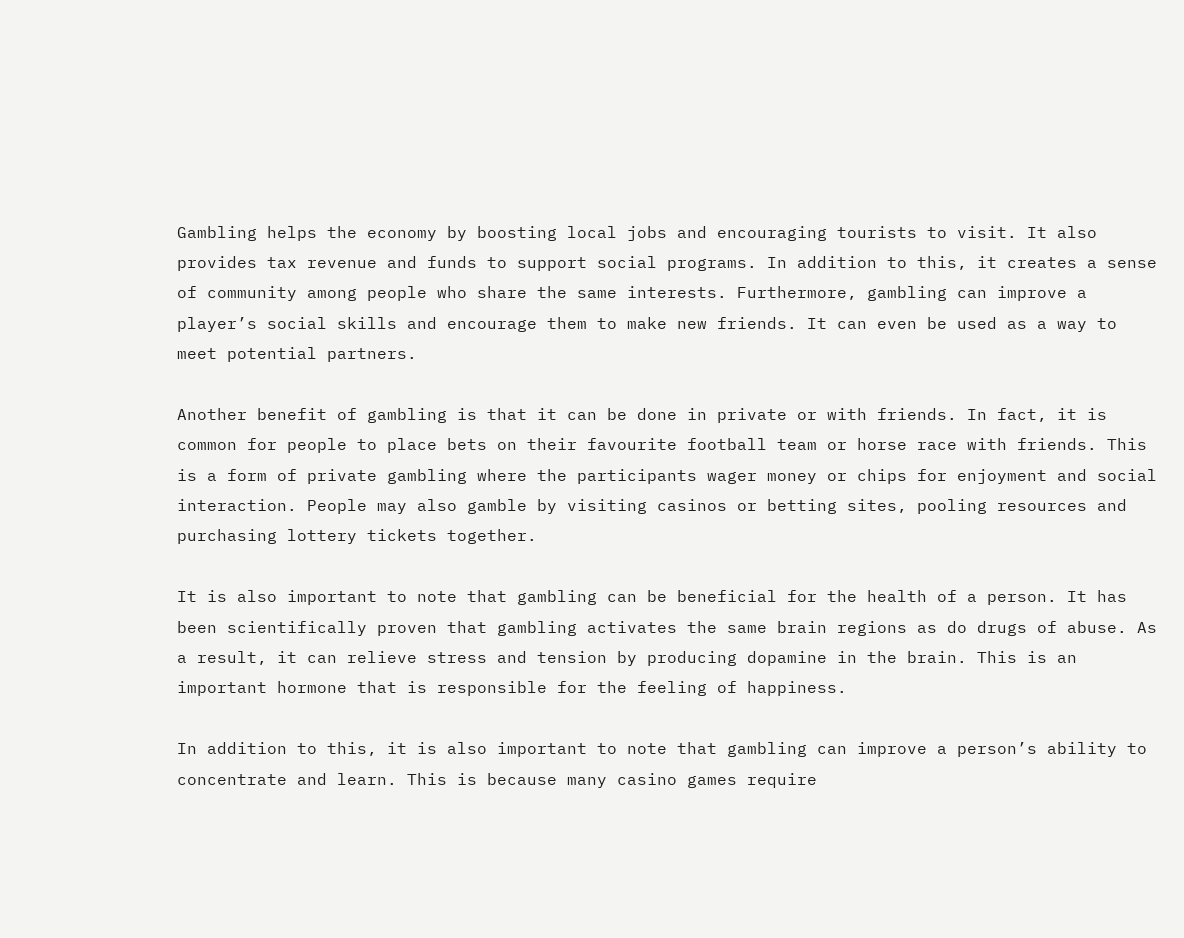Gambling helps the economy by boosting local jobs and encouraging tourists to visit. It also provides tax revenue and funds to support social programs. In addition to this, it creates a sense of community among people who share the same interests. Furthermore, gambling can improve a player’s social skills and encourage them to make new friends. It can even be used as a way to meet potential partners.

Another benefit of gambling is that it can be done in private or with friends. In fact, it is common for people to place bets on their favourite football team or horse race with friends. This is a form of private gambling where the participants wager money or chips for enjoyment and social interaction. People may also gamble by visiting casinos or betting sites, pooling resources and purchasing lottery tickets together.

It is also important to note that gambling can be beneficial for the health of a person. It has been scientifically proven that gambling activates the same brain regions as do drugs of abuse. As a result, it can relieve stress and tension by producing dopamine in the brain. This is an important hormone that is responsible for the feeling of happiness.

In addition to this, it is also important to note that gambling can improve a person’s ability to concentrate and learn. This is because many casino games require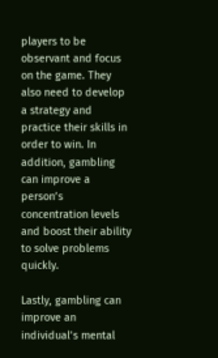players to be observant and focus on the game. They also need to develop a strategy and practice their skills in order to win. In addition, gambling can improve a person’s concentration levels and boost their ability to solve problems quickly.

Lastly, gambling can improve an individual’s mental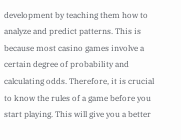development by teaching them how to analyze and predict patterns. This is because most casino games involve a certain degree of probability and calculating odds. Therefore, it is crucial to know the rules of a game before you start playing. This will give you a better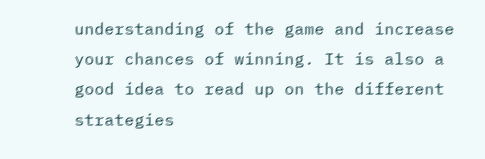understanding of the game and increase your chances of winning. It is also a good idea to read up on the different strategies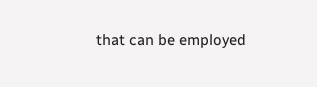that can be employed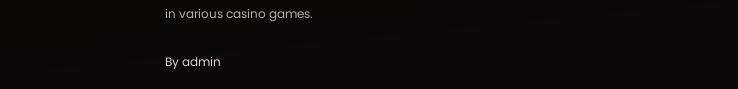in various casino games.

By admin